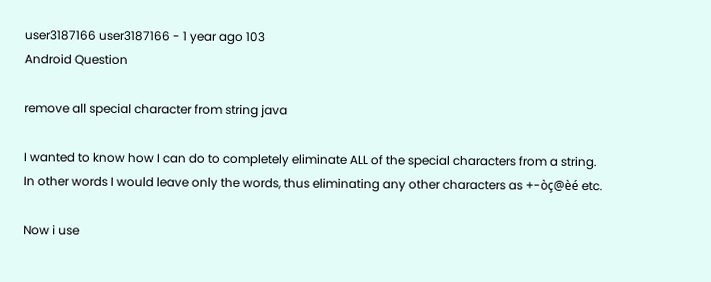user3187166 user3187166 - 1 year ago 103
Android Question

remove all special character from string java

I wanted to know how I can do to completely eliminate ALL of the special characters from a string. In other words I would leave only the words, thus eliminating any other characters as +-òç@èé etc.

Now i use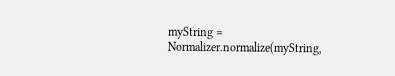myString = Normalizer.normalize(myString,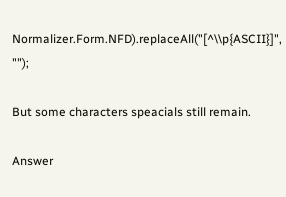Normalizer.Form.NFD).replaceAll("[^\\p{ASCII}]", "");

But some characters speacials still remain.

Answer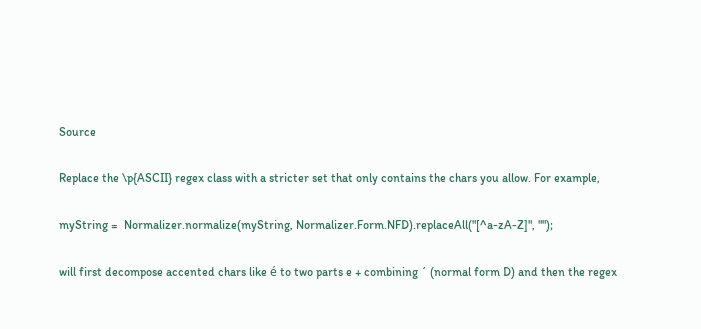Source

Replace the \p{ASCII} regex class with a stricter set that only contains the chars you allow. For example,

myString =  Normalizer.normalize(myString, Normalizer.Form.NFD).replaceAll("[^a-zA-Z]", "");

will first decompose accented chars like é to two parts e + combining ´ (normal form D) and then the regex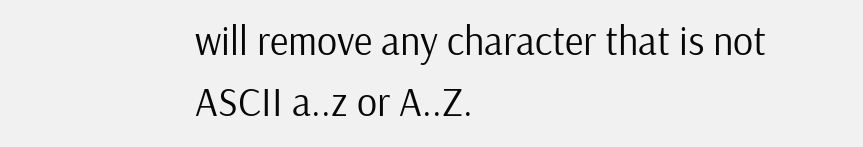will remove any character that is not ASCII a..z or A..Z.